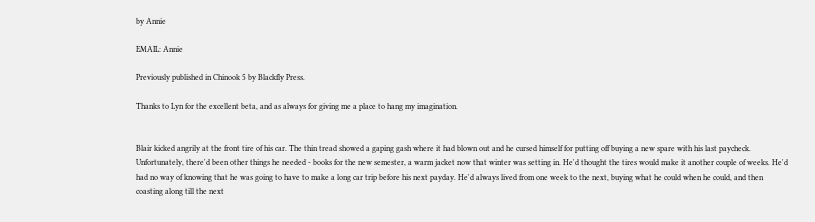by Annie

EMAIL: Annie

Previously published in Chinook 5 by Blackfly Press.

Thanks to Lyn for the excellent beta, and as always for giving me a place to hang my imagination.


Blair kicked angrily at the front tire of his car. The thin tread showed a gaping gash where it had blown out and he cursed himself for putting off buying a new spare with his last paycheck. Unfortunately, there'd been other things he needed - books for the new semester, a warm jacket now that winter was setting in. He'd thought the tires would make it another couple of weeks. He'd had no way of knowing that he was going to have to make a long car trip before his next payday. He'd always lived from one week to the next, buying what he could when he could, and then coasting along till the next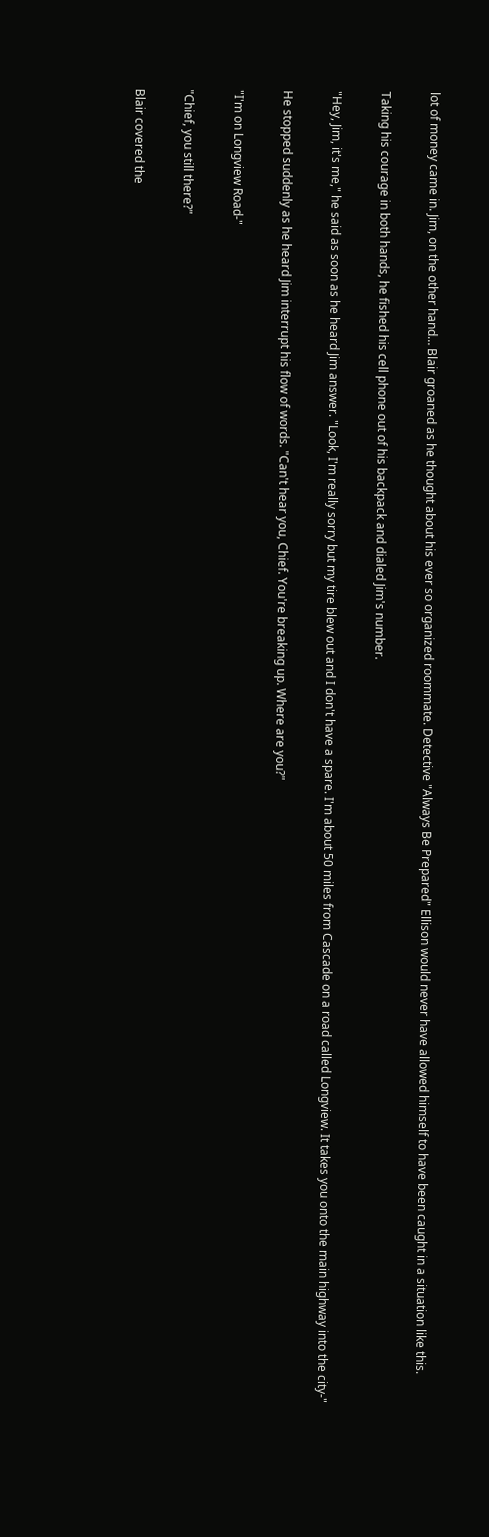lot of money came in. Jim, on the other hand… Blair groaned as he thought about his ever so organized roommate. Detective "Always Be Prepared" Ellison would never have allowed himself to have been caught in a situation like this.

Taking his courage in both hands, he fished his cell phone out of his backpack and dialed Jim's number.

"Hey, Jim, it's me," he said as soon as he heard Jim answer. "Look, I'm really sorry but my tire blew out and I don't have a spare. I'm about 50 miles from Cascade on a road called Longview. It takes you onto the main highway into the city-"

He stopped suddenly as he heard Jim interrupt his flow of words. "Can't hear you, Chief. You're breaking up. Where are you?"

"I'm on Longview Road-"

"Chief, you still there?"

Blair covered the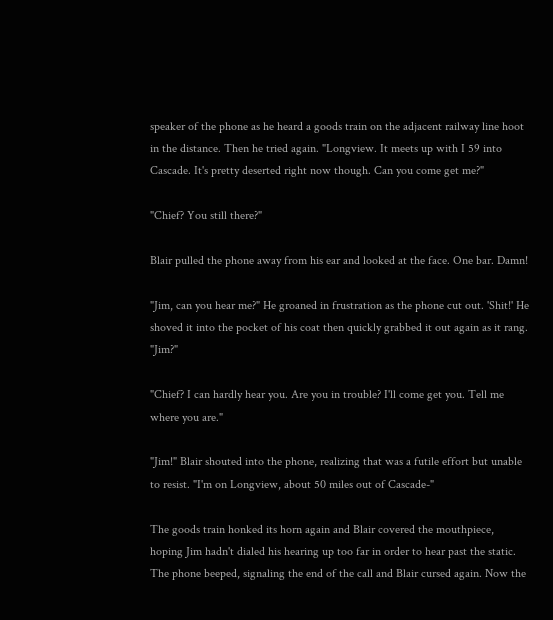speaker of the phone as he heard a goods train on the adjacent railway line hoot in the distance. Then he tried again. "Longview. It meets up with I 59 into Cascade. It's pretty deserted right now though. Can you come get me?"

"Chief? You still there?"

Blair pulled the phone away from his ear and looked at the face. One bar. Damn!

"Jim, can you hear me?" He groaned in frustration as the phone cut out. 'Shit!' He shoved it into the pocket of his coat then quickly grabbed it out again as it rang. "Jim?"

"Chief? I can hardly hear you. Are you in trouble? I'll come get you. Tell me where you are."

"Jim!" Blair shouted into the phone, realizing that was a futile effort but unable to resist. "I'm on Longview, about 50 miles out of Cascade-"

The goods train honked its horn again and Blair covered the mouthpiece, hoping Jim hadn't dialed his hearing up too far in order to hear past the static. The phone beeped, signaling the end of the call and Blair cursed again. Now the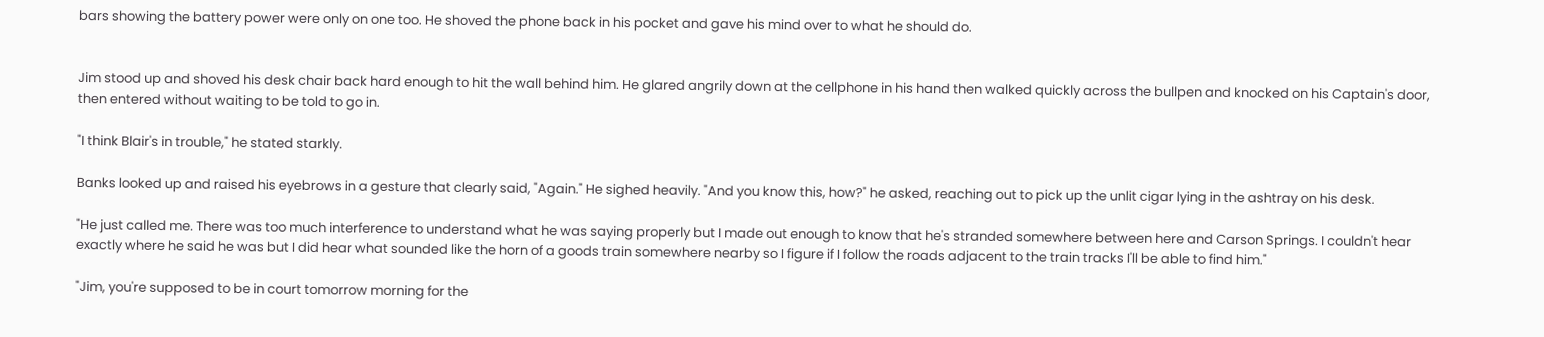bars showing the battery power were only on one too. He shoved the phone back in his pocket and gave his mind over to what he should do.


Jim stood up and shoved his desk chair back hard enough to hit the wall behind him. He glared angrily down at the cellphone in his hand then walked quickly across the bullpen and knocked on his Captain's door, then entered without waiting to be told to go in.

"I think Blair's in trouble," he stated starkly.

Banks looked up and raised his eyebrows in a gesture that clearly said, "Again." He sighed heavily. "And you know this, how?" he asked, reaching out to pick up the unlit cigar lying in the ashtray on his desk.

"He just called me. There was too much interference to understand what he was saying properly but I made out enough to know that he's stranded somewhere between here and Carson Springs. I couldn't hear exactly where he said he was but I did hear what sounded like the horn of a goods train somewhere nearby so I figure if I follow the roads adjacent to the train tracks I'll be able to find him."

"Jim, you're supposed to be in court tomorrow morning for the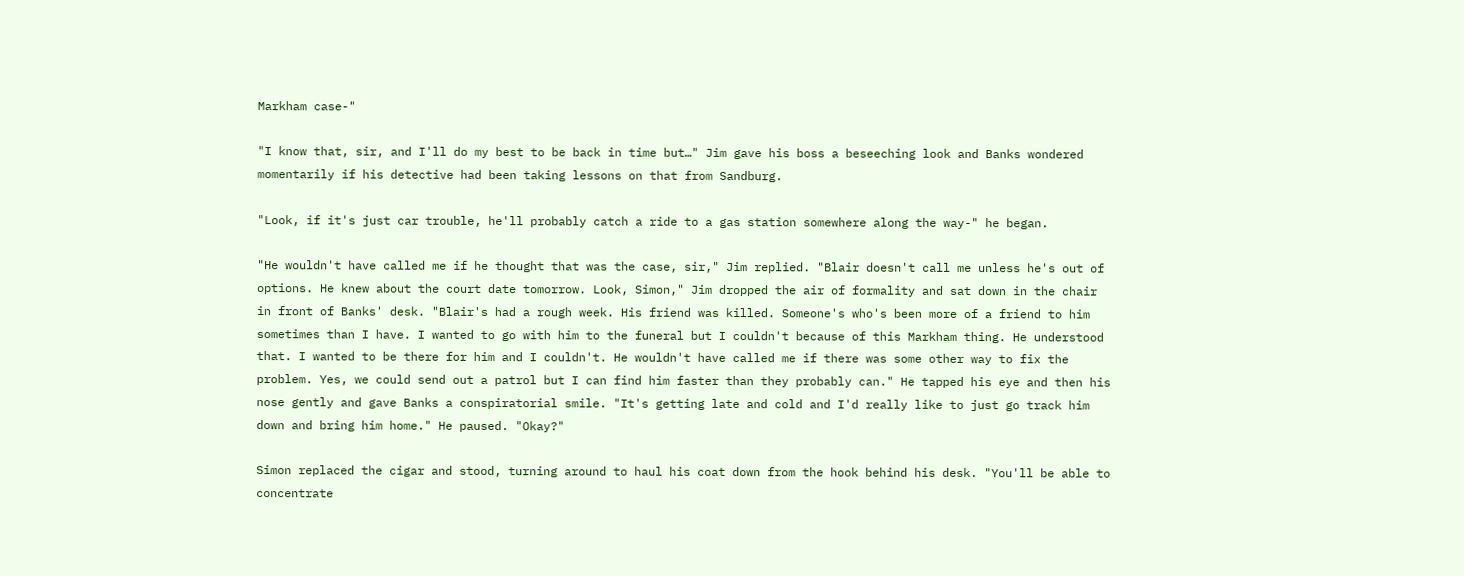Markham case-"

"I know that, sir, and I'll do my best to be back in time but…" Jim gave his boss a beseeching look and Banks wondered momentarily if his detective had been taking lessons on that from Sandburg.

"Look, if it's just car trouble, he'll probably catch a ride to a gas station somewhere along the way-" he began.

"He wouldn't have called me if he thought that was the case, sir," Jim replied. "Blair doesn't call me unless he's out of options. He knew about the court date tomorrow. Look, Simon," Jim dropped the air of formality and sat down in the chair in front of Banks' desk. "Blair's had a rough week. His friend was killed. Someone's who's been more of a friend to him sometimes than I have. I wanted to go with him to the funeral but I couldn't because of this Markham thing. He understood that. I wanted to be there for him and I couldn't. He wouldn't have called me if there was some other way to fix the problem. Yes, we could send out a patrol but I can find him faster than they probably can." He tapped his eye and then his nose gently and gave Banks a conspiratorial smile. "It's getting late and cold and I'd really like to just go track him down and bring him home." He paused. "Okay?"

Simon replaced the cigar and stood, turning around to haul his coat down from the hook behind his desk. "You'll be able to concentrate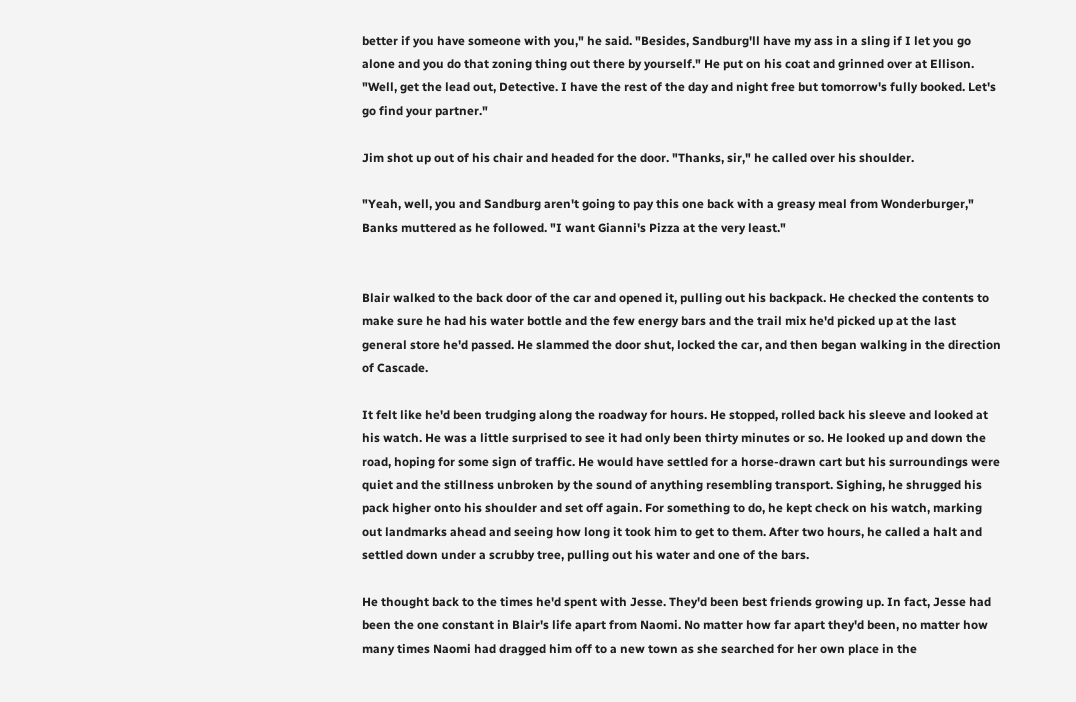better if you have someone with you," he said. "Besides, Sandburg'll have my ass in a sling if I let you go alone and you do that zoning thing out there by yourself." He put on his coat and grinned over at Ellison. "Well, get the lead out, Detective. I have the rest of the day and night free but tomorrow's fully booked. Let's go find your partner."

Jim shot up out of his chair and headed for the door. "Thanks, sir," he called over his shoulder.

"Yeah, well, you and Sandburg aren't going to pay this one back with a greasy meal from Wonderburger," Banks muttered as he followed. "I want Gianni's Pizza at the very least."


Blair walked to the back door of the car and opened it, pulling out his backpack. He checked the contents to make sure he had his water bottle and the few energy bars and the trail mix he'd picked up at the last general store he'd passed. He slammed the door shut, locked the car, and then began walking in the direction of Cascade.

It felt like he'd been trudging along the roadway for hours. He stopped, rolled back his sleeve and looked at his watch. He was a little surprised to see it had only been thirty minutes or so. He looked up and down the road, hoping for some sign of traffic. He would have settled for a horse-drawn cart but his surroundings were quiet and the stillness unbroken by the sound of anything resembling transport. Sighing, he shrugged his pack higher onto his shoulder and set off again. For something to do, he kept check on his watch, marking out landmarks ahead and seeing how long it took him to get to them. After two hours, he called a halt and settled down under a scrubby tree, pulling out his water and one of the bars.

He thought back to the times he'd spent with Jesse. They'd been best friends growing up. In fact, Jesse had been the one constant in Blair's life apart from Naomi. No matter how far apart they'd been, no matter how many times Naomi had dragged him off to a new town as she searched for her own place in the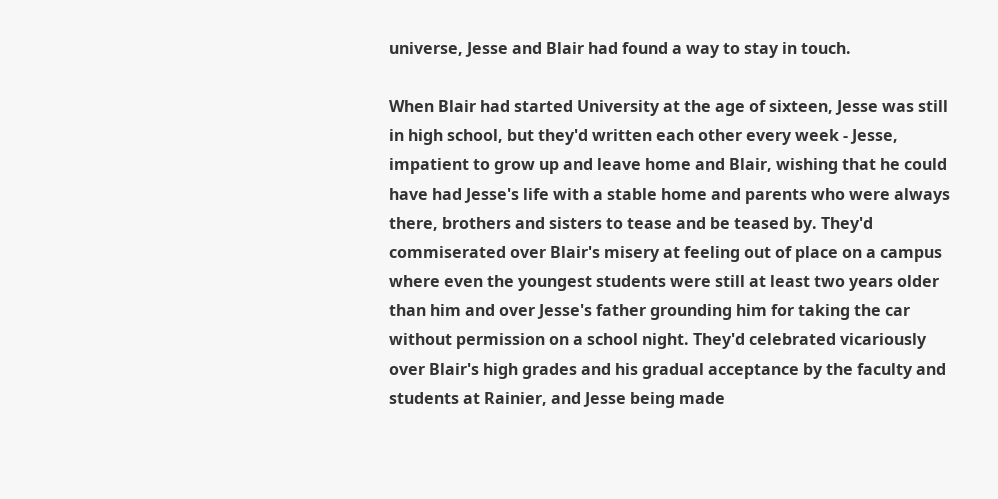universe, Jesse and Blair had found a way to stay in touch.

When Blair had started University at the age of sixteen, Jesse was still in high school, but they'd written each other every week - Jesse, impatient to grow up and leave home and Blair, wishing that he could have had Jesse's life with a stable home and parents who were always there, brothers and sisters to tease and be teased by. They'd commiserated over Blair's misery at feeling out of place on a campus where even the youngest students were still at least two years older than him and over Jesse's father grounding him for taking the car without permission on a school night. They'd celebrated vicariously over Blair's high grades and his gradual acceptance by the faculty and students at Rainier, and Jesse being made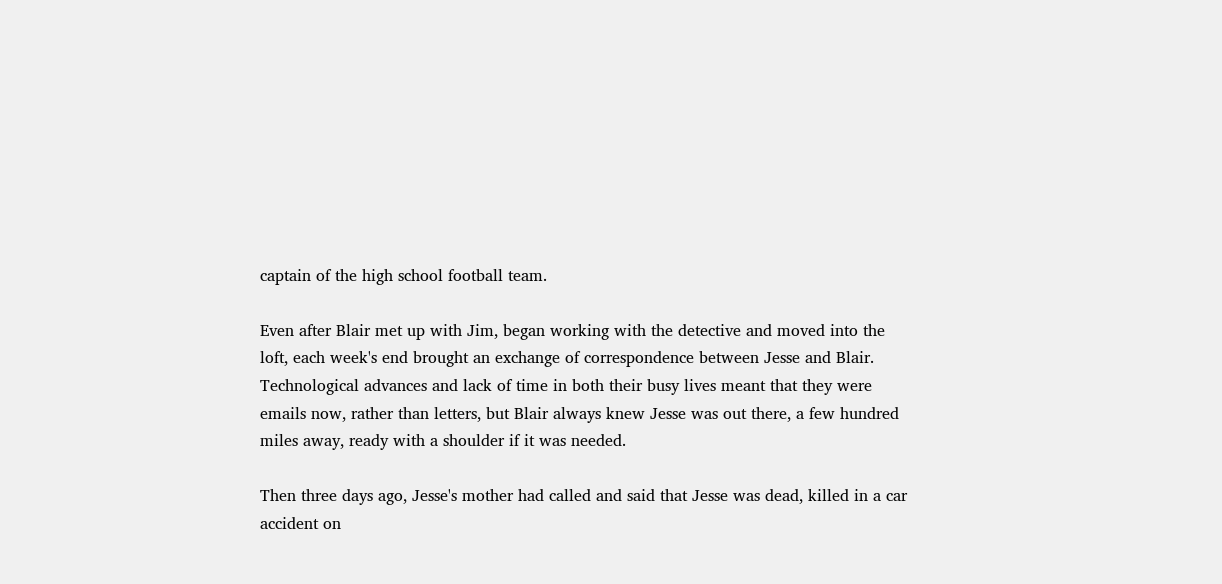captain of the high school football team.

Even after Blair met up with Jim, began working with the detective and moved into the loft, each week's end brought an exchange of correspondence between Jesse and Blair. Technological advances and lack of time in both their busy lives meant that they were emails now, rather than letters, but Blair always knew Jesse was out there, a few hundred miles away, ready with a shoulder if it was needed.

Then three days ago, Jesse's mother had called and said that Jesse was dead, killed in a car accident on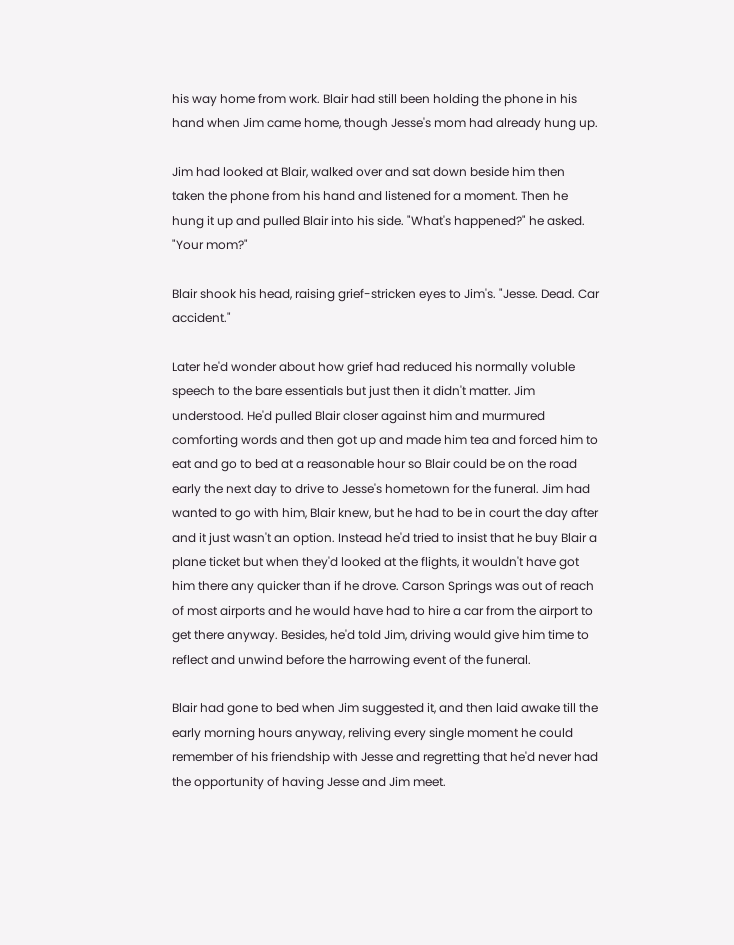his way home from work. Blair had still been holding the phone in his hand when Jim came home, though Jesse's mom had already hung up.

Jim had looked at Blair, walked over and sat down beside him then taken the phone from his hand and listened for a moment. Then he hung it up and pulled Blair into his side. "What's happened?" he asked. "Your mom?"

Blair shook his head, raising grief-stricken eyes to Jim's. "Jesse. Dead. Car accident."

Later he'd wonder about how grief had reduced his normally voluble speech to the bare essentials but just then it didn't matter. Jim understood. He'd pulled Blair closer against him and murmured comforting words and then got up and made him tea and forced him to eat and go to bed at a reasonable hour so Blair could be on the road early the next day to drive to Jesse's hometown for the funeral. Jim had wanted to go with him, Blair knew, but he had to be in court the day after and it just wasn't an option. Instead he'd tried to insist that he buy Blair a plane ticket but when they'd looked at the flights, it wouldn't have got him there any quicker than if he drove. Carson Springs was out of reach of most airports and he would have had to hire a car from the airport to get there anyway. Besides, he'd told Jim, driving would give him time to reflect and unwind before the harrowing event of the funeral.

Blair had gone to bed when Jim suggested it, and then laid awake till the early morning hours anyway, reliving every single moment he could remember of his friendship with Jesse and regretting that he'd never had the opportunity of having Jesse and Jim meet.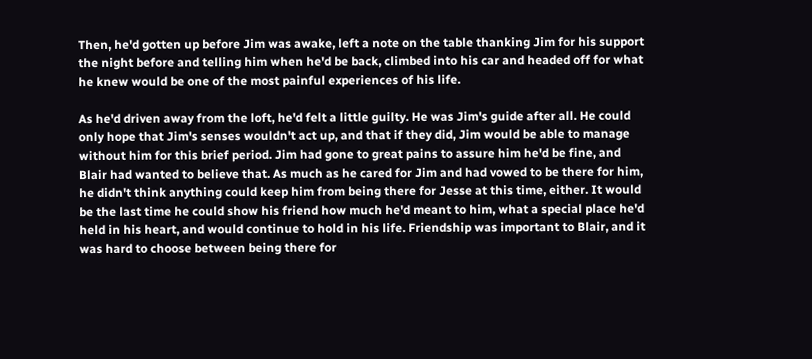Then, he'd gotten up before Jim was awake, left a note on the table thanking Jim for his support the night before and telling him when he'd be back, climbed into his car and headed off for what he knew would be one of the most painful experiences of his life.

As he'd driven away from the loft, he'd felt a little guilty. He was Jim's guide after all. He could only hope that Jim's senses wouldn't act up, and that if they did, Jim would be able to manage without him for this brief period. Jim had gone to great pains to assure him he'd be fine, and Blair had wanted to believe that. As much as he cared for Jim and had vowed to be there for him, he didn't think anything could keep him from being there for Jesse at this time, either. It would be the last time he could show his friend how much he'd meant to him, what a special place he'd held in his heart, and would continue to hold in his life. Friendship was important to Blair, and it was hard to choose between being there for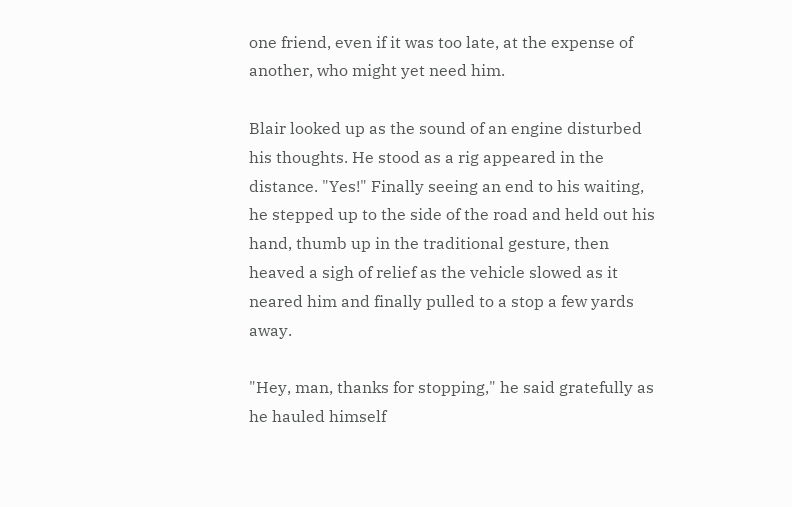one friend, even if it was too late, at the expense of another, who might yet need him.

Blair looked up as the sound of an engine disturbed his thoughts. He stood as a rig appeared in the distance. "Yes!" Finally seeing an end to his waiting, he stepped up to the side of the road and held out his hand, thumb up in the traditional gesture, then heaved a sigh of relief as the vehicle slowed as it neared him and finally pulled to a stop a few yards away.

"Hey, man, thanks for stopping," he said gratefully as he hauled himself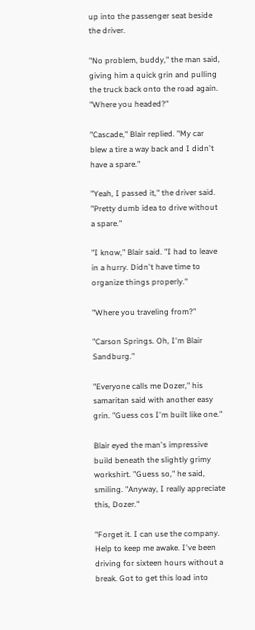up into the passenger seat beside the driver.

"No problem, buddy," the man said, giving him a quick grin and pulling the truck back onto the road again. "Where you headed?"

"Cascade," Blair replied. "My car blew a tire a way back and I didn't have a spare."

"Yeah, I passed it," the driver said. "Pretty dumb idea to drive without a spare."

"I know," Blair said. "I had to leave in a hurry. Didn't have time to organize things properly."

"Where you traveling from?"

"Carson Springs. Oh, I'm Blair Sandburg."

"Everyone calls me Dozer," his samaritan said with another easy grin. "Guess cos I'm built like one."

Blair eyed the man's impressive build beneath the slightly grimy workshirt. "Guess so," he said, smiling. "Anyway, I really appreciate this, Dozer."

"Forget it. I can use the company. Help to keep me awake. I've been driving for sixteen hours without a break. Got to get this load into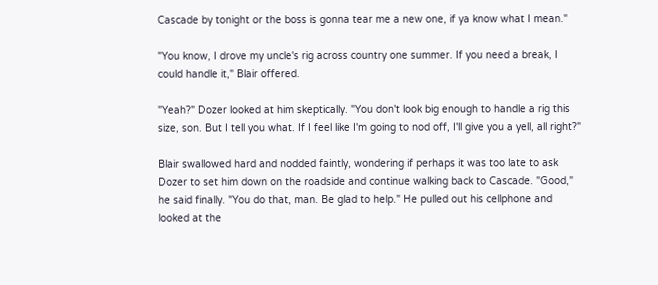Cascade by tonight or the boss is gonna tear me a new one, if ya know what I mean."

"You know, I drove my uncle's rig across country one summer. If you need a break, I could handle it," Blair offered.

"Yeah?" Dozer looked at him skeptically. "You don't look big enough to handle a rig this size, son. But I tell you what. If I feel like I'm going to nod off, I'll give you a yell, all right?"

Blair swallowed hard and nodded faintly, wondering if perhaps it was too late to ask Dozer to set him down on the roadside and continue walking back to Cascade. "Good," he said finally. "You do that, man. Be glad to help." He pulled out his cellphone and looked at the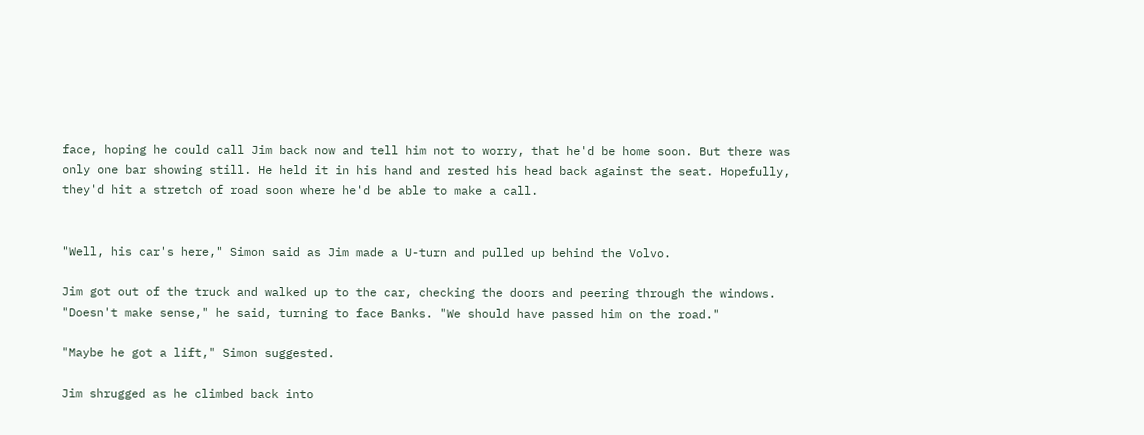face, hoping he could call Jim back now and tell him not to worry, that he'd be home soon. But there was only one bar showing still. He held it in his hand and rested his head back against the seat. Hopefully, they'd hit a stretch of road soon where he'd be able to make a call.


"Well, his car's here," Simon said as Jim made a U-turn and pulled up behind the Volvo.

Jim got out of the truck and walked up to the car, checking the doors and peering through the windows. "Doesn't make sense," he said, turning to face Banks. "We should have passed him on the road."

"Maybe he got a lift," Simon suggested.

Jim shrugged as he climbed back into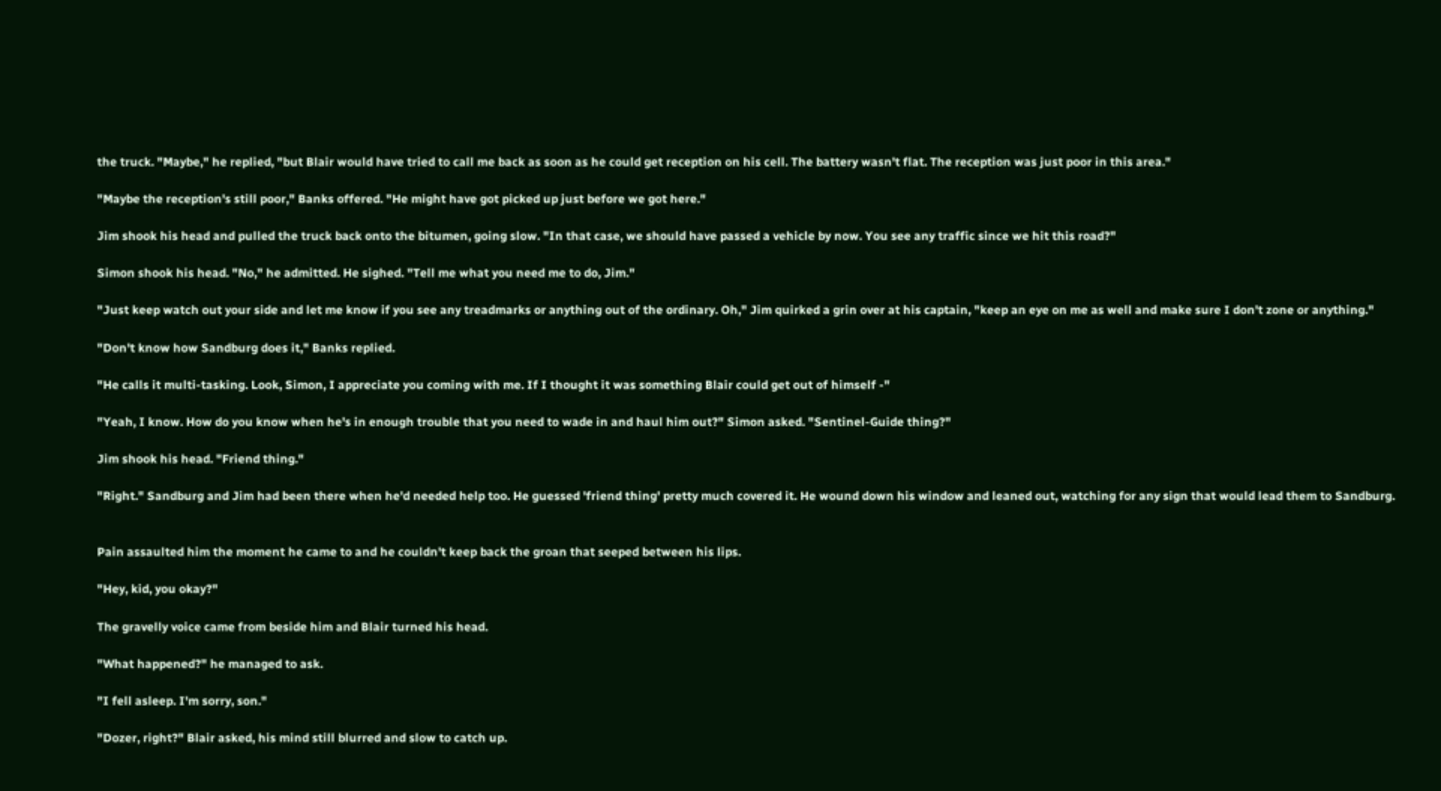the truck. "Maybe," he replied, "but Blair would have tried to call me back as soon as he could get reception on his cell. The battery wasn't flat. The reception was just poor in this area."

"Maybe the reception's still poor," Banks offered. "He might have got picked up just before we got here."

Jim shook his head and pulled the truck back onto the bitumen, going slow. "In that case, we should have passed a vehicle by now. You see any traffic since we hit this road?"

Simon shook his head. "No," he admitted. He sighed. "Tell me what you need me to do, Jim."

"Just keep watch out your side and let me know if you see any treadmarks or anything out of the ordinary. Oh," Jim quirked a grin over at his captain, "keep an eye on me as well and make sure I don't zone or anything."

"Don't know how Sandburg does it," Banks replied.

"He calls it multi-tasking. Look, Simon, I appreciate you coming with me. If I thought it was something Blair could get out of himself -"

"Yeah, I know. How do you know when he's in enough trouble that you need to wade in and haul him out?" Simon asked. "Sentinel-Guide thing?"

Jim shook his head. "Friend thing."

"Right." Sandburg and Jim had been there when he'd needed help too. He guessed 'friend thing' pretty much covered it. He wound down his window and leaned out, watching for any sign that would lead them to Sandburg.


Pain assaulted him the moment he came to and he couldn't keep back the groan that seeped between his lips.

"Hey, kid, you okay?"

The gravelly voice came from beside him and Blair turned his head.

"What happened?" he managed to ask.

"I fell asleep. I'm sorry, son."

"Dozer, right?" Blair asked, his mind still blurred and slow to catch up.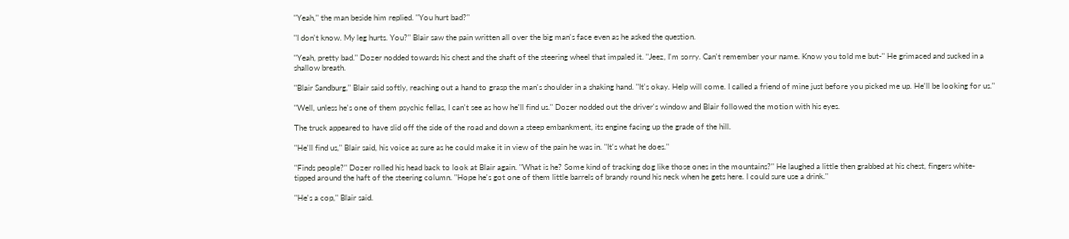"Yeah," the man beside him replied. "You hurt bad?"

"I don't know. My leg hurts. You?" Blair saw the pain written all over the big man's face even as he asked the question.

"Yeah, pretty bad." Dozer nodded towards his chest and the shaft of the steering wheel that impaled it. "Jeez, I'm sorry. Can't remember your name. Know you told me but-" He grimaced and sucked in a shallow breath.

"Blair Sandburg," Blair said softly, reaching out a hand to grasp the man's shoulder in a shaking hand. "It's okay. Help will come. I called a friend of mine just before you picked me up. He'll be looking for us."

"Well, unless he's one of them psychic fellas, I can't see as how he'll find us." Dozer nodded out the driver's window and Blair followed the motion with his eyes.

The truck appeared to have slid off the side of the road and down a steep embankment, its engine facing up the grade of the hill.

"He'll find us," Blair said, his voice as sure as he could make it in view of the pain he was in. "It's what he does."

"Finds people?" Dozer rolled his head back to look at Blair again. "What is he? Some kind of tracking dog like those ones in the mountains?" He laughed a little then grabbed at his chest, fingers white-tipped around the haft of the steering column. "Hope he's got one of them little barrels of brandy round his neck when he gets here. I could sure use a drink."

"He's a cop," Blair said.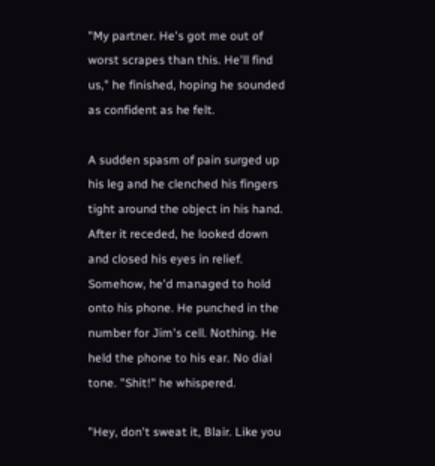"My partner. He's got me out of worst scrapes than this. He'll find us," he finished, hoping he sounded as confident as he felt.

A sudden spasm of pain surged up his leg and he clenched his fingers tight around the object in his hand. After it receded, he looked down and closed his eyes in relief. Somehow, he'd managed to hold onto his phone. He punched in the number for Jim's cell. Nothing. He held the phone to his ear. No dial tone. "Shit!" he whispered.

"Hey, don't sweat it, Blair. Like you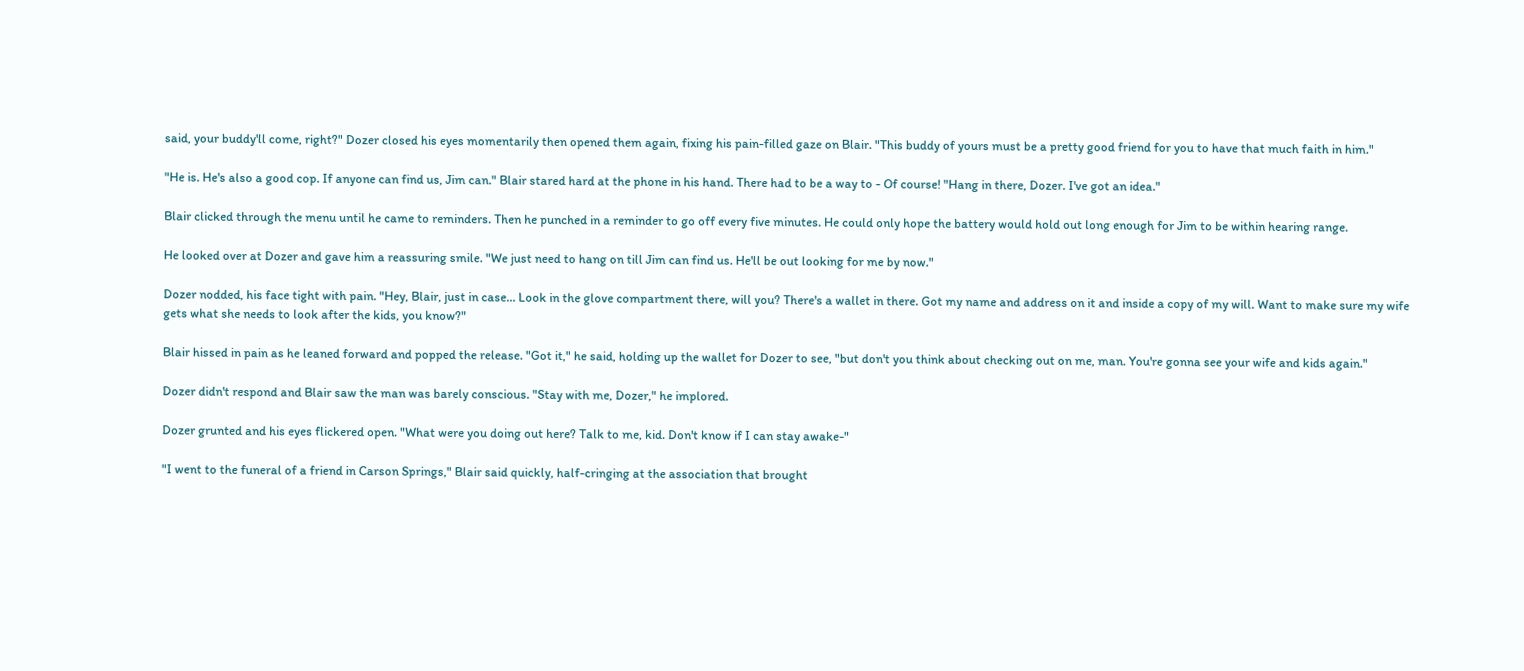said, your buddy'll come, right?" Dozer closed his eyes momentarily then opened them again, fixing his pain-filled gaze on Blair. "This buddy of yours must be a pretty good friend for you to have that much faith in him."

"He is. He's also a good cop. If anyone can find us, Jim can." Blair stared hard at the phone in his hand. There had to be a way to - Of course! "Hang in there, Dozer. I've got an idea."

Blair clicked through the menu until he came to reminders. Then he punched in a reminder to go off every five minutes. He could only hope the battery would hold out long enough for Jim to be within hearing range.

He looked over at Dozer and gave him a reassuring smile. "We just need to hang on till Jim can find us. He'll be out looking for me by now."

Dozer nodded, his face tight with pain. "Hey, Blair, just in case… Look in the glove compartment there, will you? There's a wallet in there. Got my name and address on it and inside a copy of my will. Want to make sure my wife gets what she needs to look after the kids, you know?"

Blair hissed in pain as he leaned forward and popped the release. "Got it," he said, holding up the wallet for Dozer to see, "but don't you think about checking out on me, man. You're gonna see your wife and kids again."

Dozer didn't respond and Blair saw the man was barely conscious. "Stay with me, Dozer," he implored.

Dozer grunted and his eyes flickered open. "What were you doing out here? Talk to me, kid. Don't know if I can stay awake-"

"I went to the funeral of a friend in Carson Springs," Blair said quickly, half-cringing at the association that brought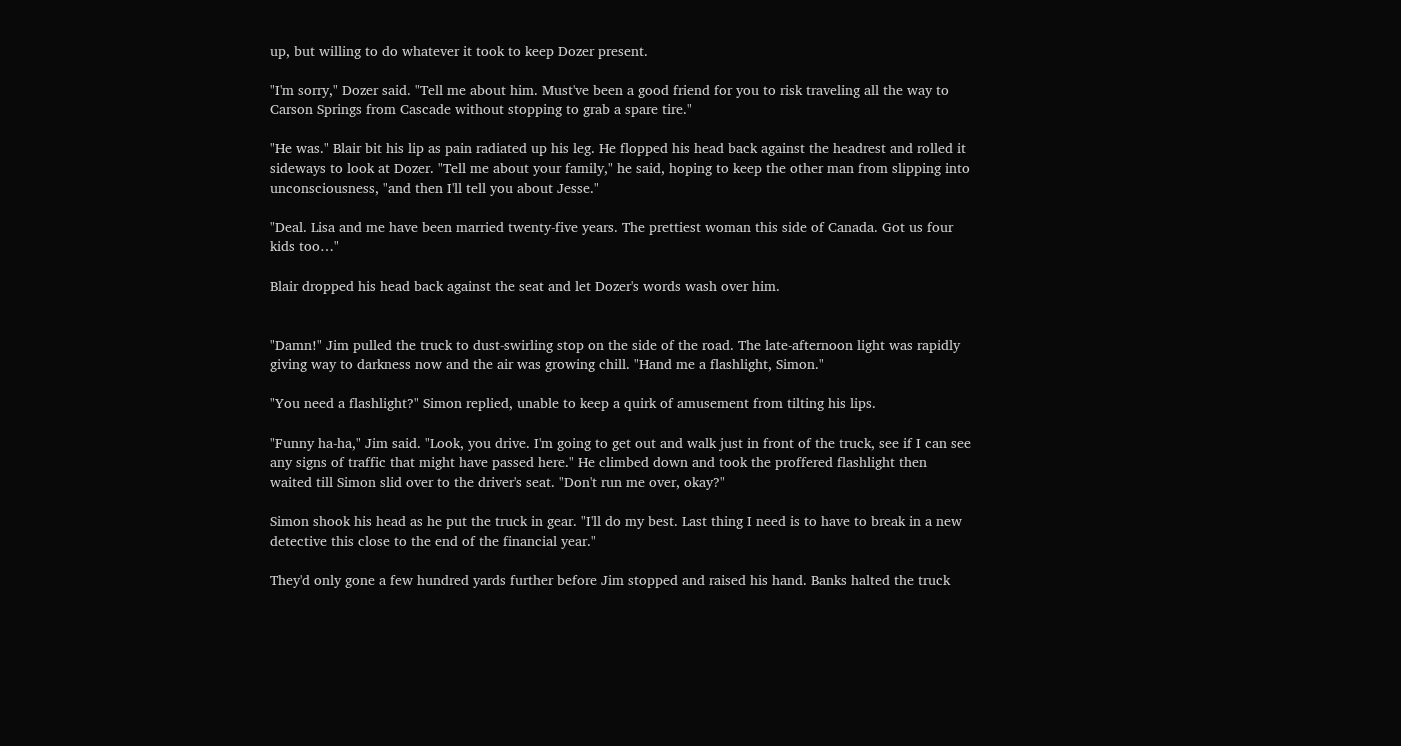up, but willing to do whatever it took to keep Dozer present.

"I'm sorry," Dozer said. "Tell me about him. Must've been a good friend for you to risk traveling all the way to Carson Springs from Cascade without stopping to grab a spare tire."

"He was." Blair bit his lip as pain radiated up his leg. He flopped his head back against the headrest and rolled it sideways to look at Dozer. "Tell me about your family," he said, hoping to keep the other man from slipping into unconsciousness, "and then I'll tell you about Jesse."

"Deal. Lisa and me have been married twenty-five years. The prettiest woman this side of Canada. Got us four kids too…"

Blair dropped his head back against the seat and let Dozer's words wash over him.


"Damn!" Jim pulled the truck to dust-swirling stop on the side of the road. The late-afternoon light was rapidly giving way to darkness now and the air was growing chill. "Hand me a flashlight, Simon."

"You need a flashlight?" Simon replied, unable to keep a quirk of amusement from tilting his lips.

"Funny ha-ha," Jim said. "Look, you drive. I'm going to get out and walk just in front of the truck, see if I can see any signs of traffic that might have passed here." He climbed down and took the proffered flashlight then waited till Simon slid over to the driver's seat. "Don't run me over, okay?"

Simon shook his head as he put the truck in gear. "I'll do my best. Last thing I need is to have to break in a new detective this close to the end of the financial year."

They'd only gone a few hundred yards further before Jim stopped and raised his hand. Banks halted the truck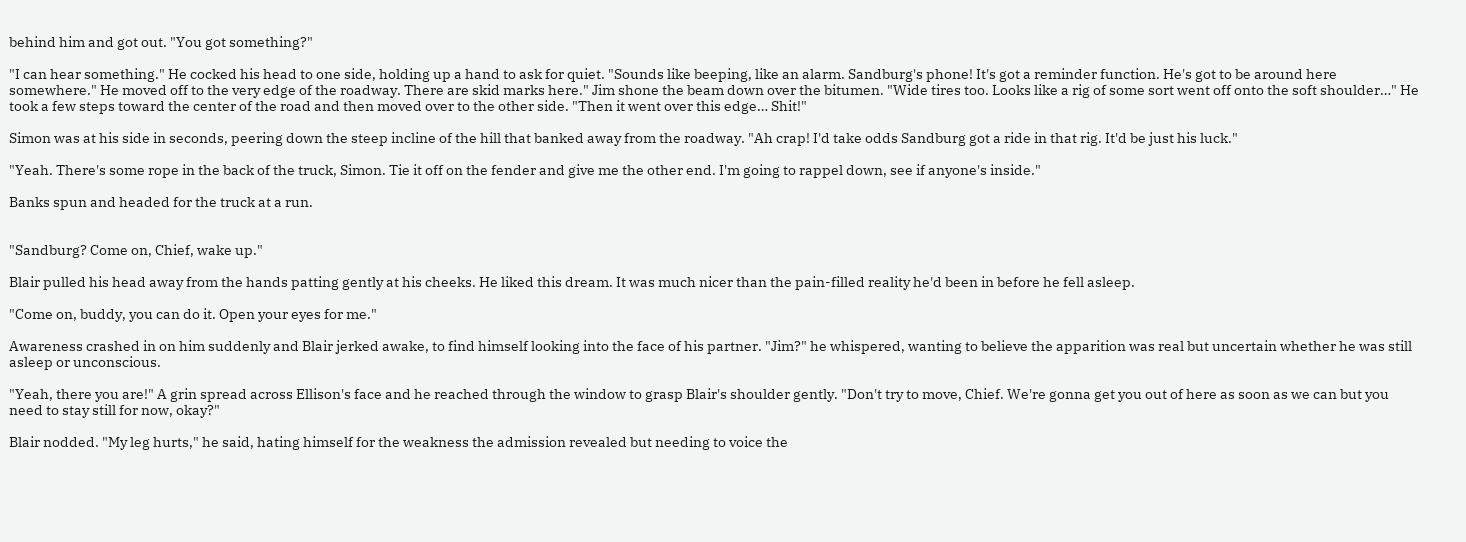behind him and got out. "You got something?"

"I can hear something." He cocked his head to one side, holding up a hand to ask for quiet. "Sounds like beeping, like an alarm. Sandburg's phone! It's got a reminder function. He's got to be around here somewhere." He moved off to the very edge of the roadway. There are skid marks here." Jim shone the beam down over the bitumen. "Wide tires too. Looks like a rig of some sort went off onto the soft shoulder…" He took a few steps toward the center of the road and then moved over to the other side. "Then it went over this edge… Shit!"

Simon was at his side in seconds, peering down the steep incline of the hill that banked away from the roadway. "Ah crap! I'd take odds Sandburg got a ride in that rig. It'd be just his luck."

"Yeah. There's some rope in the back of the truck, Simon. Tie it off on the fender and give me the other end. I'm going to rappel down, see if anyone's inside."

Banks spun and headed for the truck at a run.


"Sandburg? Come on, Chief, wake up."

Blair pulled his head away from the hands patting gently at his cheeks. He liked this dream. It was much nicer than the pain-filled reality he'd been in before he fell asleep.

"Come on, buddy, you can do it. Open your eyes for me."

Awareness crashed in on him suddenly and Blair jerked awake, to find himself looking into the face of his partner. "Jim?" he whispered, wanting to believe the apparition was real but uncertain whether he was still asleep or unconscious.

"Yeah, there you are!" A grin spread across Ellison's face and he reached through the window to grasp Blair's shoulder gently. "Don't try to move, Chief. We're gonna get you out of here as soon as we can but you need to stay still for now, okay?"

Blair nodded. "My leg hurts," he said, hating himself for the weakness the admission revealed but needing to voice the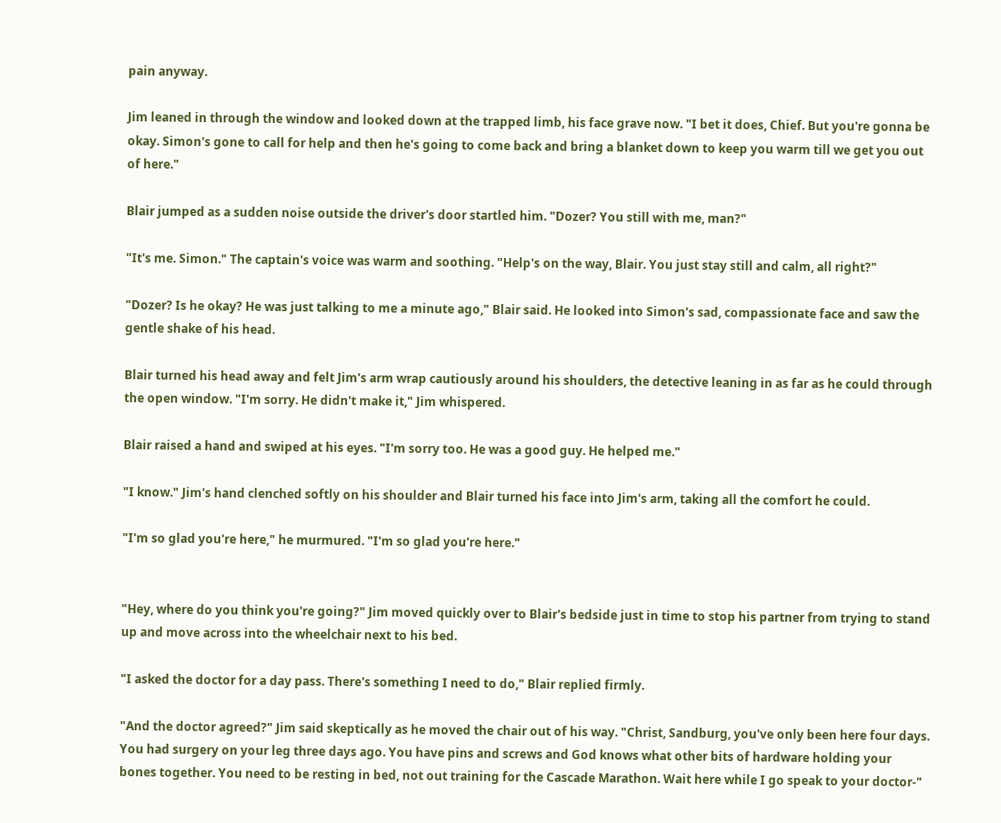pain anyway.

Jim leaned in through the window and looked down at the trapped limb, his face grave now. "I bet it does, Chief. But you're gonna be okay. Simon's gone to call for help and then he's going to come back and bring a blanket down to keep you warm till we get you out of here."

Blair jumped as a sudden noise outside the driver's door startled him. "Dozer? You still with me, man?"

"It's me. Simon." The captain's voice was warm and soothing. "Help's on the way, Blair. You just stay still and calm, all right?"

"Dozer? Is he okay? He was just talking to me a minute ago," Blair said. He looked into Simon's sad, compassionate face and saw the gentle shake of his head.

Blair turned his head away and felt Jim's arm wrap cautiously around his shoulders, the detective leaning in as far as he could through the open window. "I'm sorry. He didn't make it," Jim whispered.

Blair raised a hand and swiped at his eyes. "I'm sorry too. He was a good guy. He helped me."

"I know." Jim's hand clenched softly on his shoulder and Blair turned his face into Jim's arm, taking all the comfort he could.

"I'm so glad you're here," he murmured. "I'm so glad you're here."


"Hey, where do you think you're going?" Jim moved quickly over to Blair's bedside just in time to stop his partner from trying to stand up and move across into the wheelchair next to his bed.

"I asked the doctor for a day pass. There's something I need to do," Blair replied firmly.

"And the doctor agreed?" Jim said skeptically as he moved the chair out of his way. "Christ, Sandburg, you've only been here four days. You had surgery on your leg three days ago. You have pins and screws and God knows what other bits of hardware holding your bones together. You need to be resting in bed, not out training for the Cascade Marathon. Wait here while I go speak to your doctor-"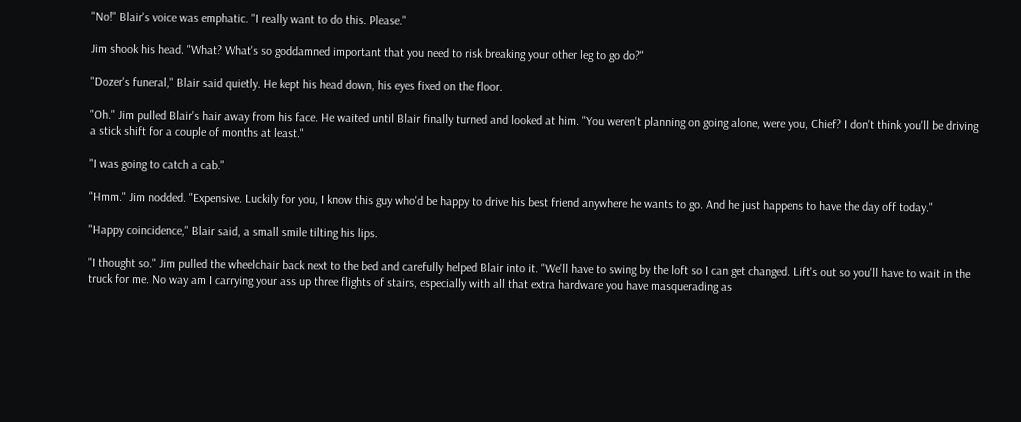"No!" Blair's voice was emphatic. "I really want to do this. Please."

Jim shook his head. "What? What's so goddamned important that you need to risk breaking your other leg to go do?"

"Dozer's funeral," Blair said quietly. He kept his head down, his eyes fixed on the floor.

"Oh." Jim pulled Blair's hair away from his face. He waited until Blair finally turned and looked at him. "You weren't planning on going alone, were you, Chief? I don't think you'll be driving a stick shift for a couple of months at least."

"I was going to catch a cab."

"Hmm." Jim nodded. "Expensive. Luckily for you, I know this guy who'd be happy to drive his best friend anywhere he wants to go. And he just happens to have the day off today."

"Happy coincidence," Blair said, a small smile tilting his lips.

"I thought so." Jim pulled the wheelchair back next to the bed and carefully helped Blair into it. "We'll have to swing by the loft so I can get changed. Lift's out so you'll have to wait in the truck for me. No way am I carrying your ass up three flights of stairs, especially with all that extra hardware you have masquerading as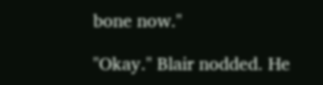bone now."

"Okay." Blair nodded. He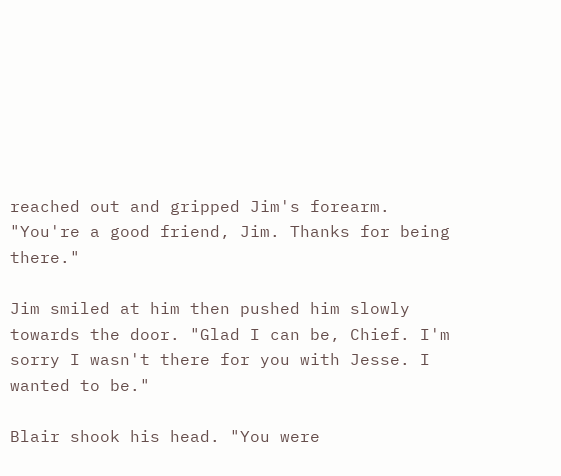reached out and gripped Jim's forearm. "You're a good friend, Jim. Thanks for being there."

Jim smiled at him then pushed him slowly towards the door. "Glad I can be, Chief. I'm sorry I wasn't there for you with Jesse. I wanted to be."

Blair shook his head. "You were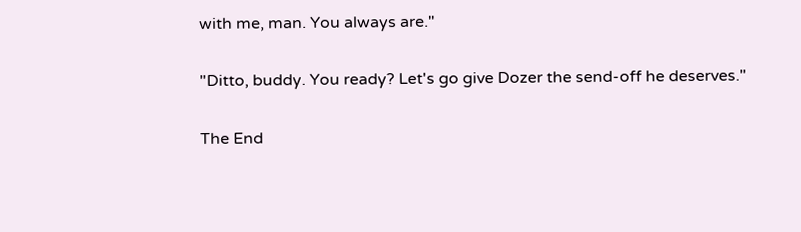with me, man. You always are."

"Ditto, buddy. You ready? Let's go give Dozer the send-off he deserves."

The End